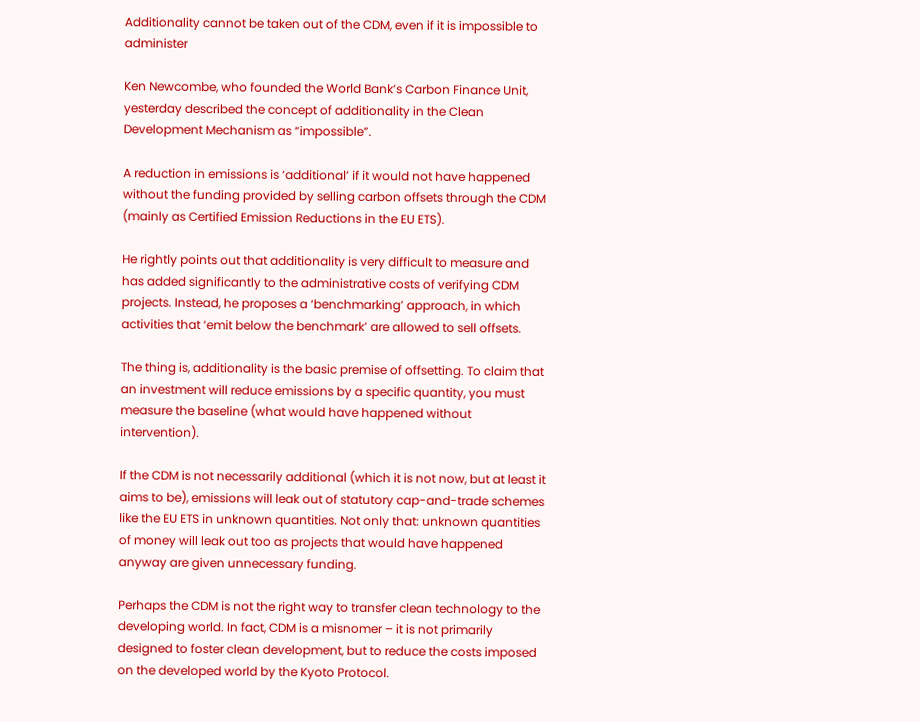Additionality cannot be taken out of the CDM, even if it is impossible to administer

Ken Newcombe, who founded the World Bank’s Carbon Finance Unit, yesterday described the concept of additionality in the Clean Development Mechanism as “impossible”.

A reduction in emissions is ‘additional’ if it would not have happened without the funding provided by selling carbon offsets through the CDM (mainly as Certified Emission Reductions in the EU ETS).

He rightly points out that additionality is very difficult to measure and has added significantly to the administrative costs of verifying CDM projects. Instead, he proposes a ‘benchmarking’ approach, in which activities that ‘emit below the benchmark’ are allowed to sell offsets.

The thing is, additionality is the basic premise of offsetting. To claim that an investment will reduce emissions by a specific quantity, you must measure the baseline (what would have happened without intervention).

If the CDM is not necessarily additional (which it is not now, but at least it aims to be), emissions will leak out of statutory cap-and-trade schemes like the EU ETS in unknown quantities. Not only that: unknown quantities of money will leak out too as projects that would have happened anyway are given unnecessary funding.

Perhaps the CDM is not the right way to transfer clean technology to the developing world. In fact, CDM is a misnomer – it is not primarily designed to foster clean development, but to reduce the costs imposed on the developed world by the Kyoto Protocol.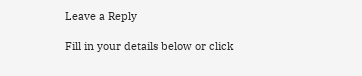Leave a Reply

Fill in your details below or click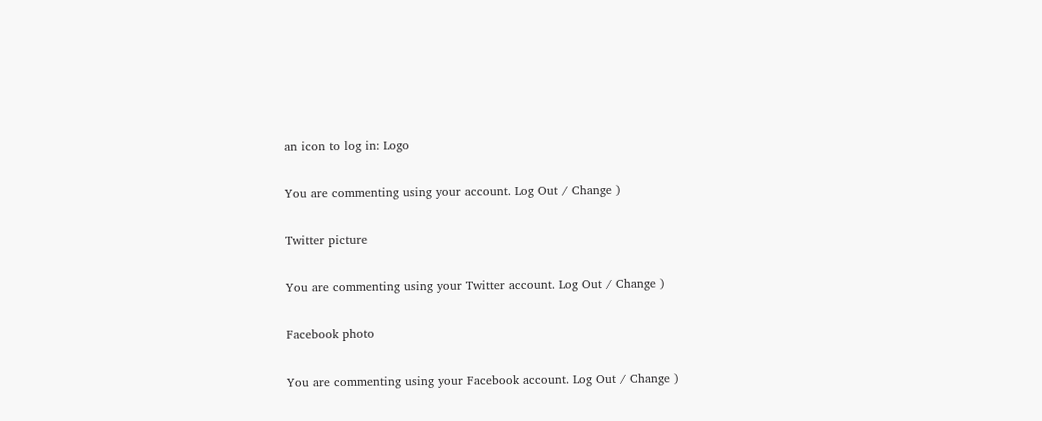an icon to log in: Logo

You are commenting using your account. Log Out / Change )

Twitter picture

You are commenting using your Twitter account. Log Out / Change )

Facebook photo

You are commenting using your Facebook account. Log Out / Change )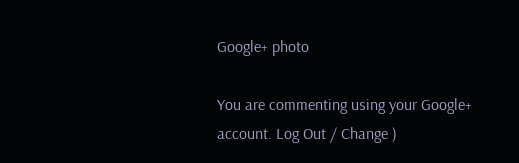Google+ photo

You are commenting using your Google+ account. Log Out / Change )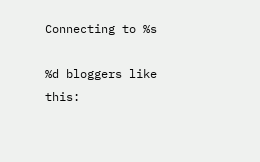Connecting to %s

%d bloggers like this: